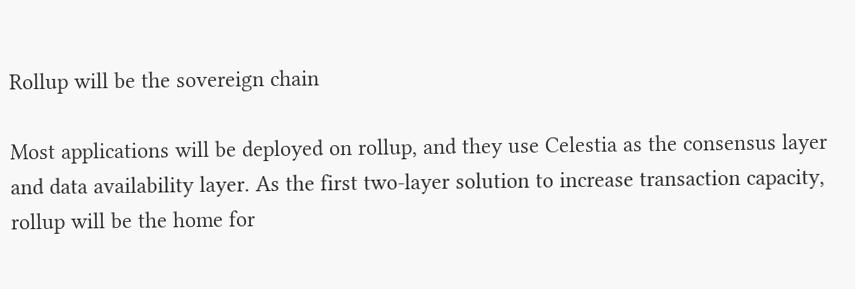Rollup will be the sovereign chain

Most applications will be deployed on rollup, and they use Celestia as the consensus layer and data availability layer. As the first two-layer solution to increase transaction capacity, rollup will be the home for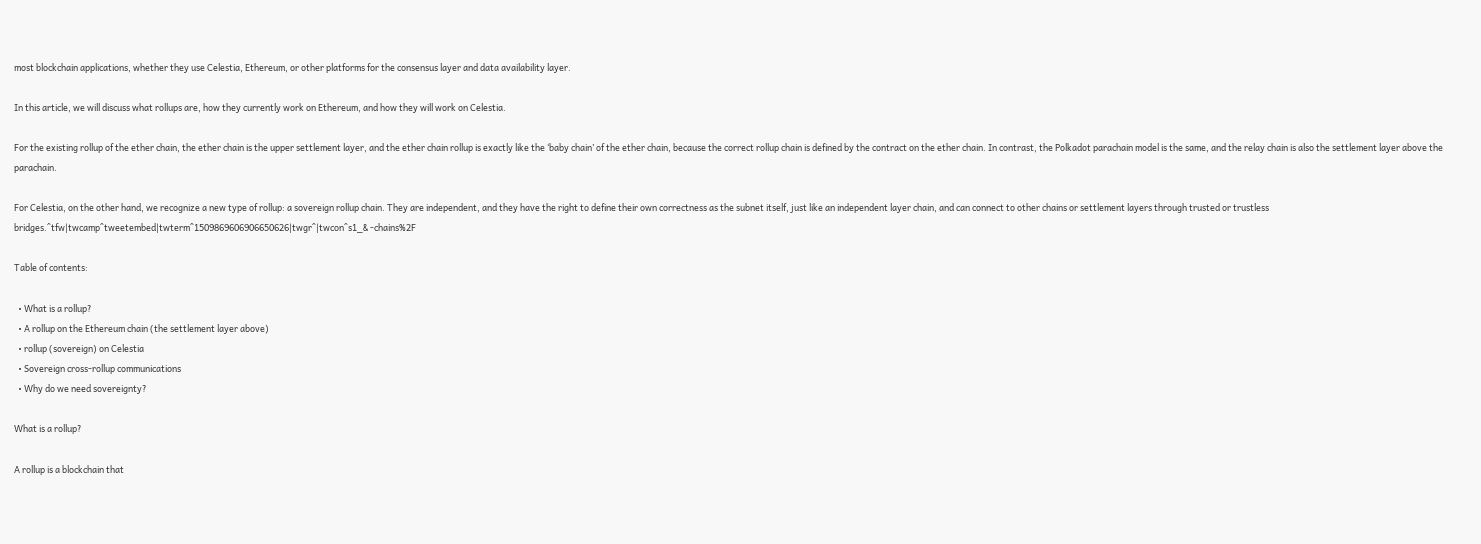most blockchain applications, whether they use Celestia, Ethereum, or other platforms for the consensus layer and data availability layer.

In this article, we will discuss what rollups are, how they currently work on Ethereum, and how they will work on Celestia.

For the existing rollup of the ether chain, the ether chain is the upper settlement layer, and the ether chain rollup is exactly like the ‘baby chain’ of the ether chain, because the correct rollup chain is defined by the contract on the ether chain. In contrast, the Polkadot parachain model is the same, and the relay chain is also the settlement layer above the parachain.

For Celestia, on the other hand, we recognize a new type of rollup: a sovereign rollup chain. They are independent, and they have the right to define their own correctness as the subnet itself, just like an independent layer chain, and can connect to other chains or settlement layers through trusted or trustless bridges.^tfw|twcamp^tweetembed|twterm^1509869606906650626|twgr^|twcon^s1_& -chains%2F

Table of contents:

  • What is a rollup?
  • A rollup on the Ethereum chain (the settlement layer above)
  • rollup (sovereign) on Celestia
  • Sovereign cross-rollup communications
  • Why do we need sovereignty?

What is a rollup?

A rollup is a blockchain that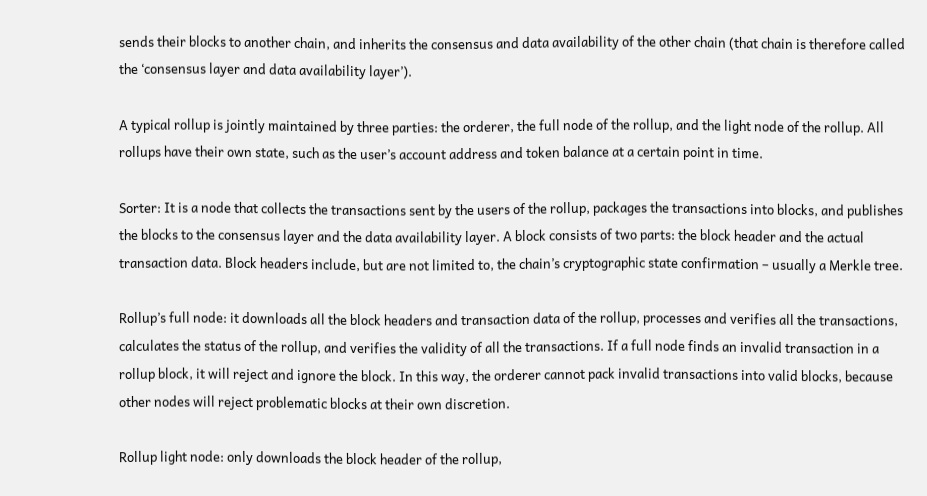sends their blocks to another chain, and inherits the consensus and data availability of the other chain (that chain is therefore called the ‘consensus layer and data availability layer’).

A typical rollup is jointly maintained by three parties: the orderer, the full node of the rollup, and the light node of the rollup. All rollups have their own state, such as the user’s account address and token balance at a certain point in time.

Sorter: It is a node that collects the transactions sent by the users of the rollup, packages the transactions into blocks, and publishes the blocks to the consensus layer and the data availability layer. A block consists of two parts: the block header and the actual transaction data. Block headers include, but are not limited to, the chain’s cryptographic state confirmation – usually a Merkle tree.

Rollup’s full node: it downloads all the block headers and transaction data of the rollup, processes and verifies all the transactions, calculates the status of the rollup, and verifies the validity of all the transactions. If a full node finds an invalid transaction in a rollup block, it will reject and ignore the block. In this way, the orderer cannot pack invalid transactions into valid blocks, because other nodes will reject problematic blocks at their own discretion.

Rollup light node: only downloads the block header of the rollup,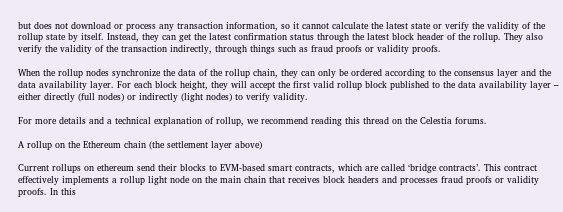but does not download or process any transaction information, so it cannot calculate the latest state or verify the validity of the rollup state by itself. Instead, they can get the latest confirmation status through the latest block header of the rollup. They also verify the validity of the transaction indirectly, through things such as fraud proofs or validity proofs.

When the rollup nodes synchronize the data of the rollup chain, they can only be ordered according to the consensus layer and the data availability layer. For each block height, they will accept the first valid rollup block published to the data availability layer – either directly (full nodes) or indirectly (light nodes) to verify validity.

For more details and a technical explanation of rollup, we recommend reading this thread on the Celestia forums.

A rollup on the Ethereum chain (the settlement layer above)

Current rollups on ethereum send their blocks to EVM-based smart contracts, which are called ‘bridge contracts’. This contract effectively implements a rollup light node on the main chain that receives block headers and processes fraud proofs or validity proofs. In this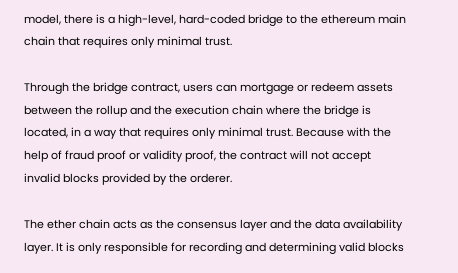model, there is a high-level, hard-coded bridge to the ethereum main chain that requires only minimal trust.

Through the bridge contract, users can mortgage or redeem assets between the rollup and the execution chain where the bridge is located, in a way that requires only minimal trust. Because with the help of fraud proof or validity proof, the contract will not accept invalid blocks provided by the orderer.

The ether chain acts as the consensus layer and the data availability layer. It is only responsible for recording and determining valid blocks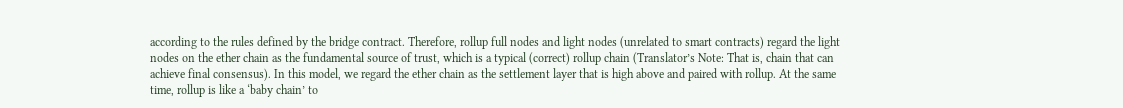according to the rules defined by the bridge contract. Therefore, rollup full nodes and light nodes (unrelated to smart contracts) regard the light nodes on the ether chain as the fundamental source of trust, which is a typical (correct) rollup chain (Translator’s Note: That is, chain that can achieve final consensus). In this model, we regard the ether chain as the settlement layer that is high above and paired with rollup. At the same time, rollup is like a ‘baby chain’ to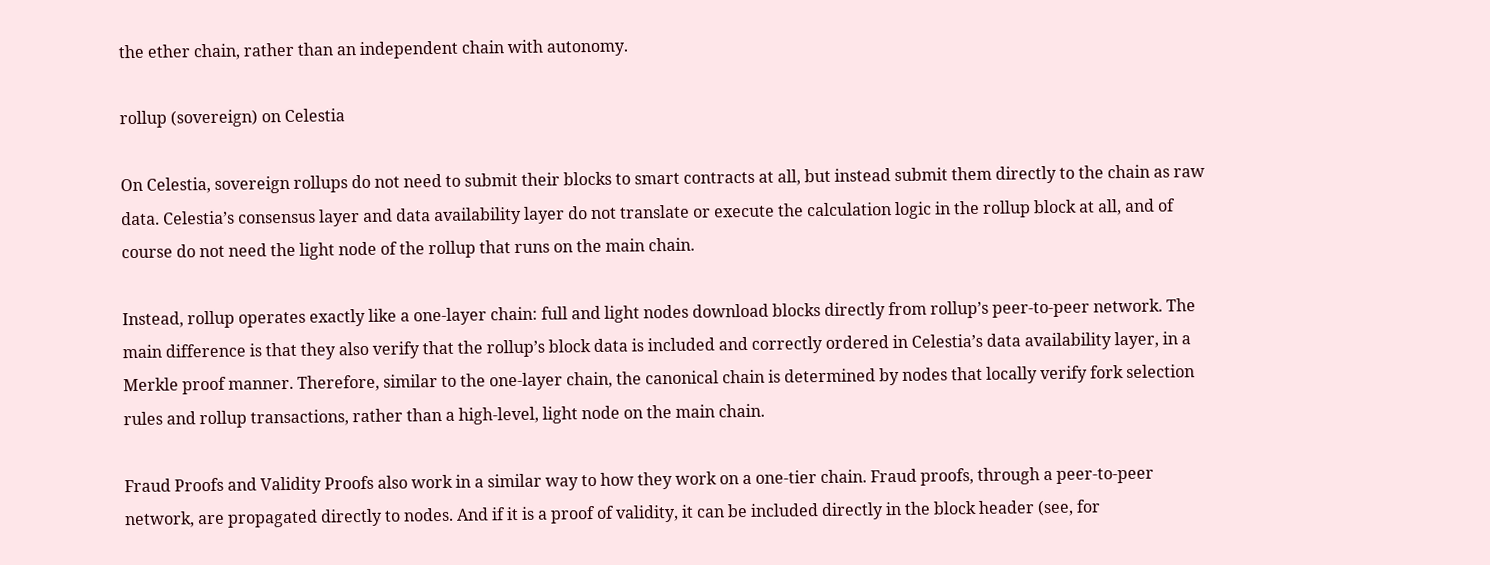the ether chain, rather than an independent chain with autonomy.

rollup (sovereign) on Celestia

On Celestia, sovereign rollups do not need to submit their blocks to smart contracts at all, but instead submit them directly to the chain as raw data. Celestia’s consensus layer and data availability layer do not translate or execute the calculation logic in the rollup block at all, and of course do not need the light node of the rollup that runs on the main chain.

Instead, rollup operates exactly like a one-layer chain: full and light nodes download blocks directly from rollup’s peer-to-peer network. The main difference is that they also verify that the rollup’s block data is included and correctly ordered in Celestia’s data availability layer, in a Merkle proof manner. Therefore, similar to the one-layer chain, the canonical chain is determined by nodes that locally verify fork selection rules and rollup transactions, rather than a high-level, light node on the main chain.

Fraud Proofs and Validity Proofs also work in a similar way to how they work on a one-tier chain. Fraud proofs, through a peer-to-peer network, are propagated directly to nodes. And if it is a proof of validity, it can be included directly in the block header (see, for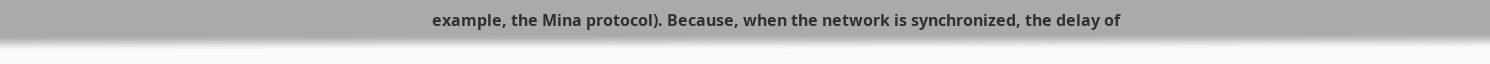example, the Mina protocol). Because, when the network is synchronized, the delay of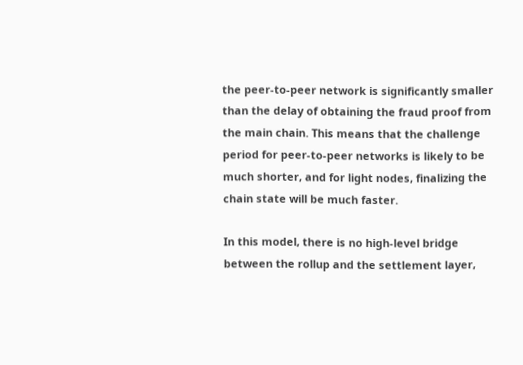the peer-to-peer network is significantly smaller than the delay of obtaining the fraud proof from the main chain. This means that the challenge period for peer-to-peer networks is likely to be much shorter, and for light nodes, finalizing the chain state will be much faster.

In this model, there is no high-level bridge between the rollup and the settlement layer,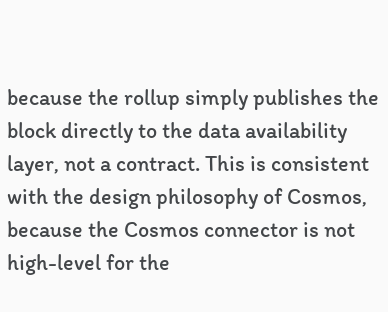because the rollup simply publishes the block directly to the data availability layer, not a contract. This is consistent with the design philosophy of Cosmos, because the Cosmos connector is not high-level for the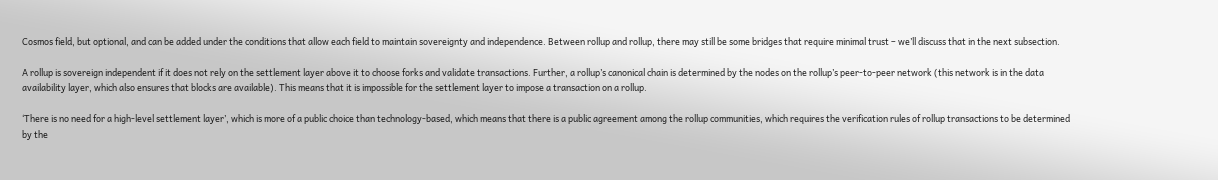Cosmos field, but optional, and can be added under the conditions that allow each field to maintain sovereignty and independence. Between rollup and rollup, there may still be some bridges that require minimal trust – we’ll discuss that in the next subsection.

A rollup is sovereign independent if it does not rely on the settlement layer above it to choose forks and validate transactions. Further, a rollup’s canonical chain is determined by the nodes on the rollup’s peer-to-peer network (this network is in the data availability layer, which also ensures that blocks are available). This means that it is impossible for the settlement layer to impose a transaction on a rollup.

‘There is no need for a high-level settlement layer’, which is more of a public choice than technology-based, which means that there is a public agreement among the rollup communities, which requires the verification rules of rollup transactions to be determined by the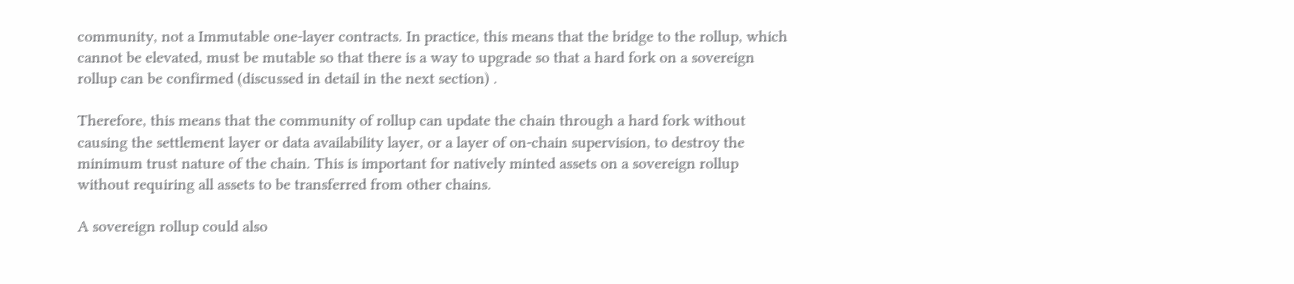community, not a Immutable one-layer contracts. In practice, this means that the bridge to the rollup, which cannot be elevated, must be mutable so that there is a way to upgrade so that a hard fork on a sovereign rollup can be confirmed (discussed in detail in the next section) .

Therefore, this means that the community of rollup can update the chain through a hard fork without causing the settlement layer or data availability layer, or a layer of on-chain supervision, to destroy the minimum trust nature of the chain. This is important for natively minted assets on a sovereign rollup without requiring all assets to be transferred from other chains.

A sovereign rollup could also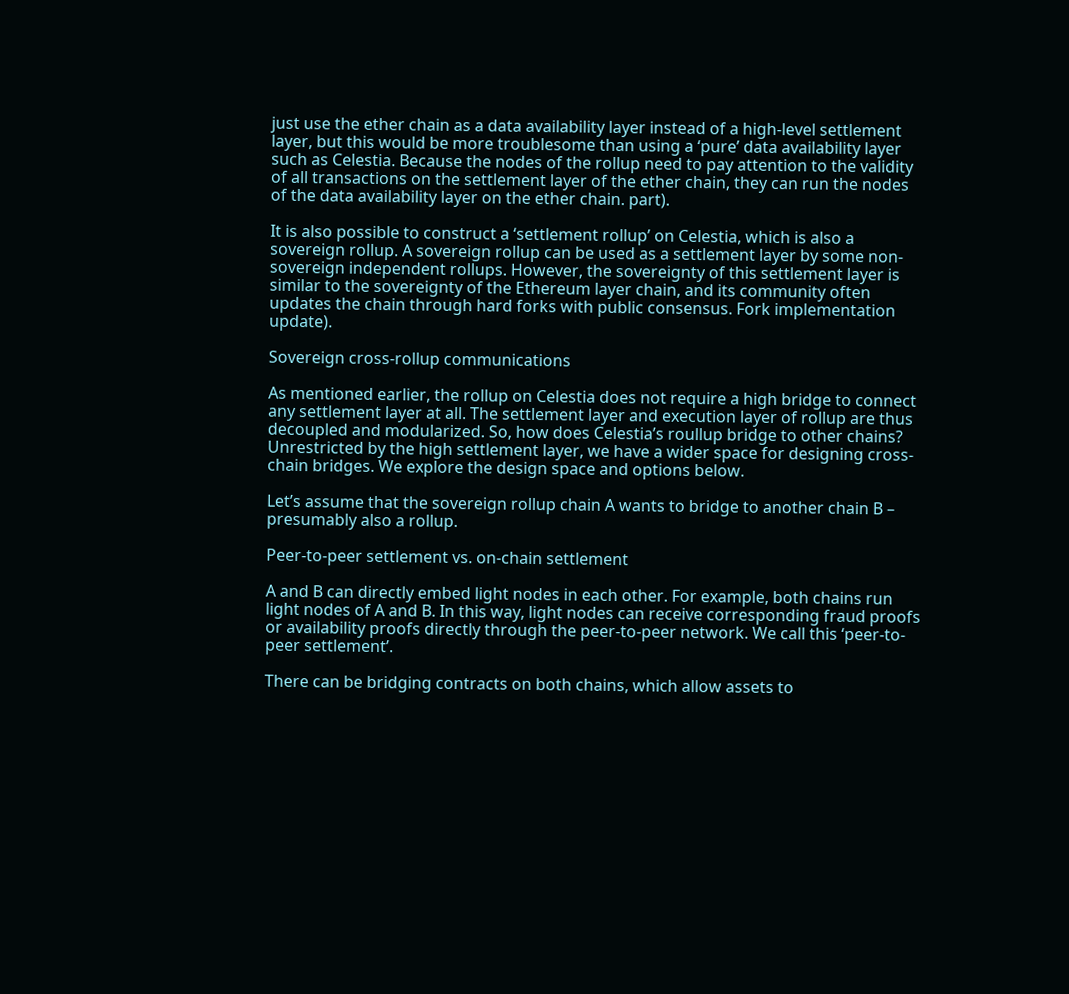just use the ether chain as a data availability layer instead of a high-level settlement layer, but this would be more troublesome than using a ‘pure’ data availability layer such as Celestia. Because the nodes of the rollup need to pay attention to the validity of all transactions on the settlement layer of the ether chain, they can run the nodes of the data availability layer on the ether chain. part).

It is also possible to construct a ‘settlement rollup’ on Celestia, which is also a sovereign rollup. A sovereign rollup can be used as a settlement layer by some non-sovereign independent rollups. However, the sovereignty of this settlement layer is similar to the sovereignty of the Ethereum layer chain, and its community often updates the chain through hard forks with public consensus. Fork implementation update).

Sovereign cross-rollup communications

As mentioned earlier, the rollup on Celestia does not require a high bridge to connect any settlement layer at all. The settlement layer and execution layer of rollup are thus decoupled and modularized. So, how does Celestia’s roullup bridge to other chains? Unrestricted by the high settlement layer, we have a wider space for designing cross-chain bridges. We explore the design space and options below.

Let’s assume that the sovereign rollup chain A wants to bridge to another chain B – presumably also a rollup.

Peer-to-peer settlement vs. on-chain settlement

A and B can directly embed light nodes in each other. For example, both chains run light nodes of A and B. In this way, light nodes can receive corresponding fraud proofs or availability proofs directly through the peer-to-peer network. We call this ‘peer-to-peer settlement’.

There can be bridging contracts on both chains, which allow assets to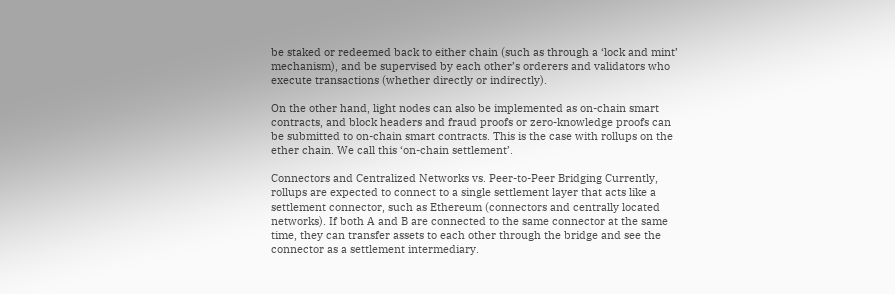be staked or redeemed back to either chain (such as through a ‘lock and mint’ mechanism), and be supervised by each other’s orderers and validators who execute transactions (whether directly or indirectly).

On the other hand, light nodes can also be implemented as on-chain smart contracts, and block headers and fraud proofs or zero-knowledge proofs can be submitted to on-chain smart contracts. This is the case with rollups on the ether chain. We call this ‘on-chain settlement’.

Connectors and Centralized Networks vs. Peer-to-Peer Bridging Currently, rollups are expected to connect to a single settlement layer that acts like a settlement connector, such as Ethereum (connectors and centrally located networks). If both A and B are connected to the same connector at the same time, they can transfer assets to each other through the bridge and see the connector as a settlement intermediary.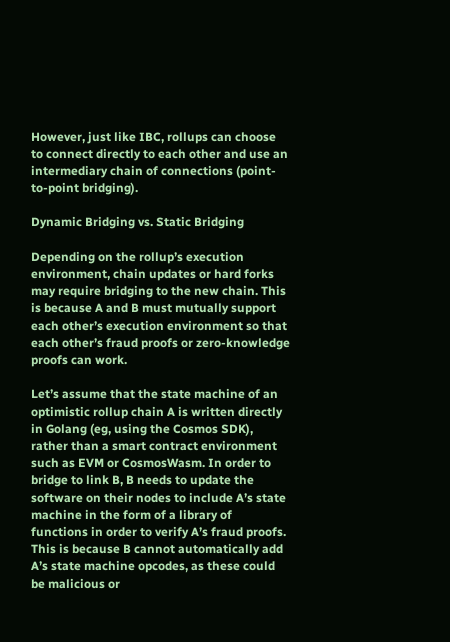However, just like IBC, rollups can choose to connect directly to each other and use an intermediary chain of connections (point-to-point bridging).

Dynamic Bridging vs. Static Bridging

Depending on the rollup’s execution environment, chain updates or hard forks may require bridging to the new chain. This is because A and B must mutually support each other’s execution environment so that each other’s fraud proofs or zero-knowledge proofs can work.

Let’s assume that the state machine of an optimistic rollup chain A is written directly in Golang (eg, using the Cosmos SDK), rather than a smart contract environment such as EVM or CosmosWasm. In order to bridge to link B, B needs to update the software on their nodes to include A’s state machine in the form of a library of functions in order to verify A’s fraud proofs. This is because B cannot automatically add A’s state machine opcodes, as these could be malicious or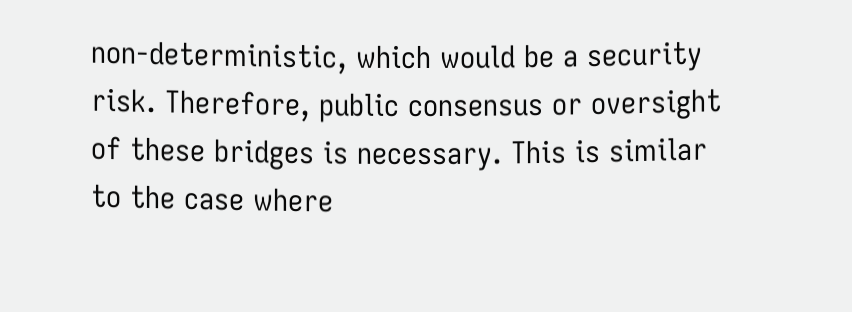non-deterministic, which would be a security risk. Therefore, public consensus or oversight of these bridges is necessary. This is similar to the case where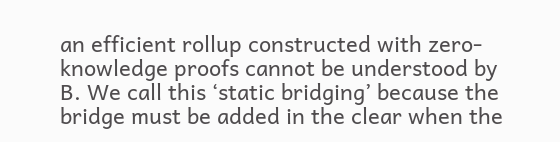an efficient rollup constructed with zero-knowledge proofs cannot be understood by B. We call this ‘static bridging’ because the bridge must be added in the clear when the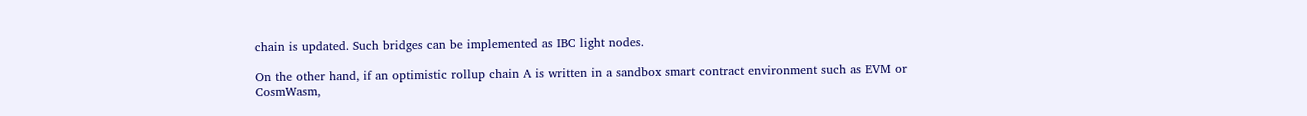chain is updated. Such bridges can be implemented as IBC light nodes.

On the other hand, if an optimistic rollup chain A is written in a sandbox smart contract environment such as EVM or CosmWasm,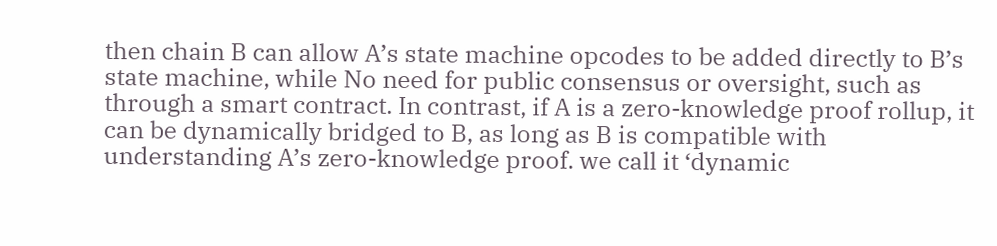then chain B can allow A’s state machine opcodes to be added directly to B’s state machine, while No need for public consensus or oversight, such as through a smart contract. In contrast, if A is a zero-knowledge proof rollup, it can be dynamically bridged to B, as long as B is compatible with understanding A’s zero-knowledge proof. we call it ‘dynamic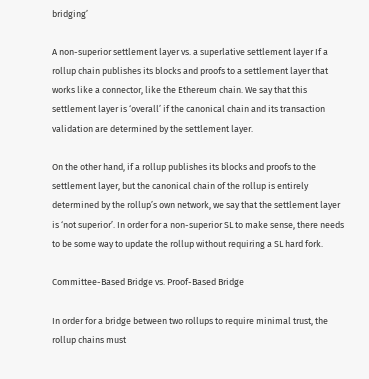bridging’

A non-superior settlement layer vs. a superlative settlement layer If a rollup chain publishes its blocks and proofs to a settlement layer that works like a connector, like the Ethereum chain. We say that this settlement layer is ‘overall’ if the canonical chain and its transaction validation are determined by the settlement layer.

On the other hand, if a rollup publishes its blocks and proofs to the settlement layer, but the canonical chain of the rollup is entirely determined by the rollup’s own network, we say that the settlement layer is ‘not superior’. In order for a non-superior SL to make sense, there needs to be some way to update the rollup without requiring a SL hard fork.

Committee-Based Bridge vs. Proof-Based Bridge

In order for a bridge between two rollups to require minimal trust, the rollup chains must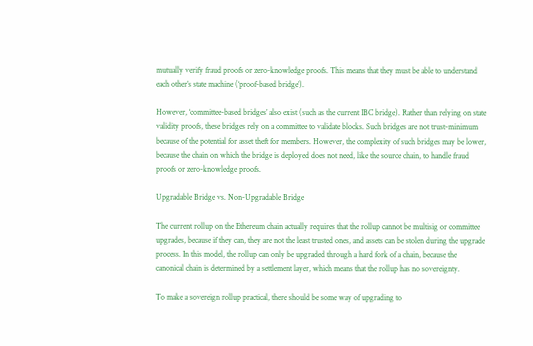mutually verify fraud proofs or zero-knowledge proofs. This means that they must be able to understand each other’s state machine (‘proof-based bridge’).

However, ‘committee-based bridges’ also exist (such as the current IBC bridge). Rather than relying on state validity proofs, these bridges rely on a committee to validate blocks. Such bridges are not trust-minimum because of the potential for asset theft for members. However, the complexity of such bridges may be lower, because the chain on which the bridge is deployed does not need, like the source chain, to handle fraud proofs or zero-knowledge proofs.

Upgradable Bridge vs. Non-Upgradable Bridge

The current rollup on the Ethereum chain actually requires that the rollup cannot be multisig or committee upgrades, because if they can, they are not the least trusted ones, and assets can be stolen during the upgrade process. In this model, the rollup can only be upgraded through a hard fork of a chain, because the canonical chain is determined by a settlement layer, which means that the rollup has no sovereignty.

To make a sovereign rollup practical, there should be some way of upgrading to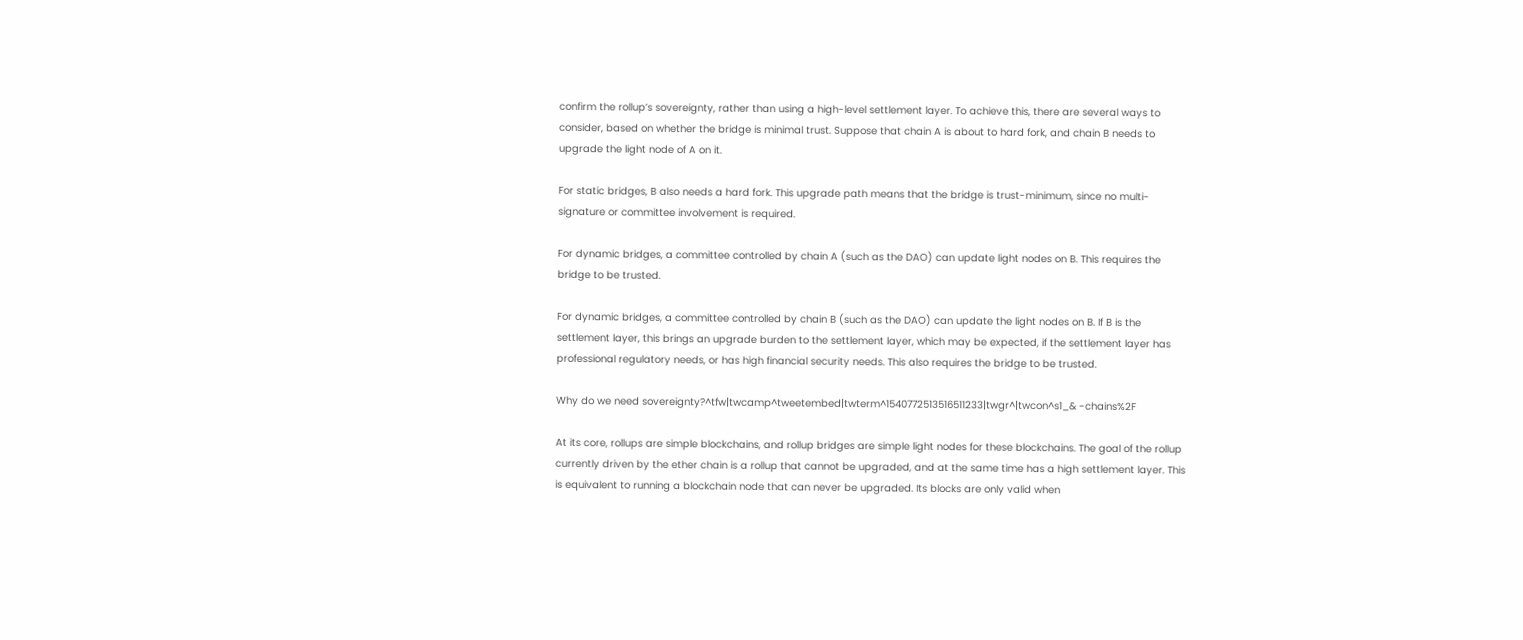confirm the rollup’s sovereignty, rather than using a high-level settlement layer. To achieve this, there are several ways to consider, based on whether the bridge is minimal trust. Suppose that chain A is about to hard fork, and chain B needs to upgrade the light node of A on it.

For static bridges, B also needs a hard fork. This upgrade path means that the bridge is trust-minimum, since no multi-signature or committee involvement is required.

For dynamic bridges, a committee controlled by chain A (such as the DAO) can update light nodes on B. This requires the bridge to be trusted.

For dynamic bridges, a committee controlled by chain B (such as the DAO) can update the light nodes on B. If B is the settlement layer, this brings an upgrade burden to the settlement layer, which may be expected, if the settlement layer has professional regulatory needs, or has high financial security needs. This also requires the bridge to be trusted.

Why do we need sovereignty?^tfw|twcamp^tweetembed|twterm^1540772513516511233|twgr^|twcon^s1_& -chains%2F

At its core, rollups are simple blockchains, and rollup bridges are simple light nodes for these blockchains. The goal of the rollup currently driven by the ether chain is a rollup that cannot be upgraded, and at the same time has a high settlement layer. This is equivalent to running a blockchain node that can never be upgraded. Its blocks are only valid when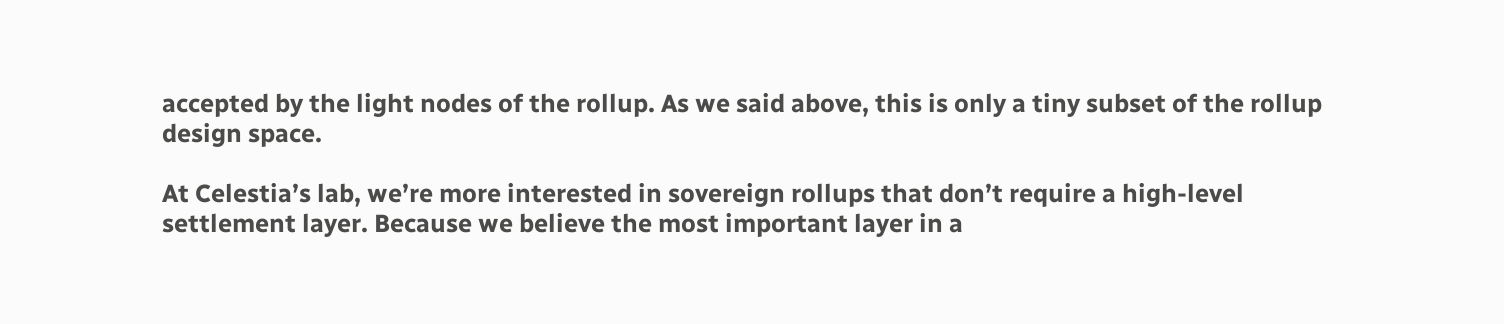accepted by the light nodes of the rollup. As we said above, this is only a tiny subset of the rollup design space.

At Celestia’s lab, we’re more interested in sovereign rollups that don’t require a high-level settlement layer. Because we believe the most important layer in a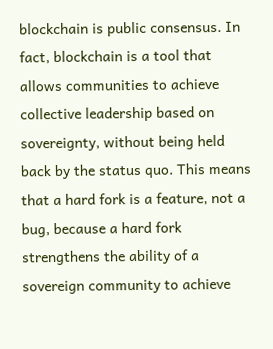blockchain is public consensus. In fact, blockchain is a tool that allows communities to achieve collective leadership based on sovereignty, without being held back by the status quo. This means that a hard fork is a feature, not a bug, because a hard fork strengthens the ability of a sovereign community to achieve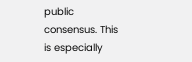public consensus. This is especially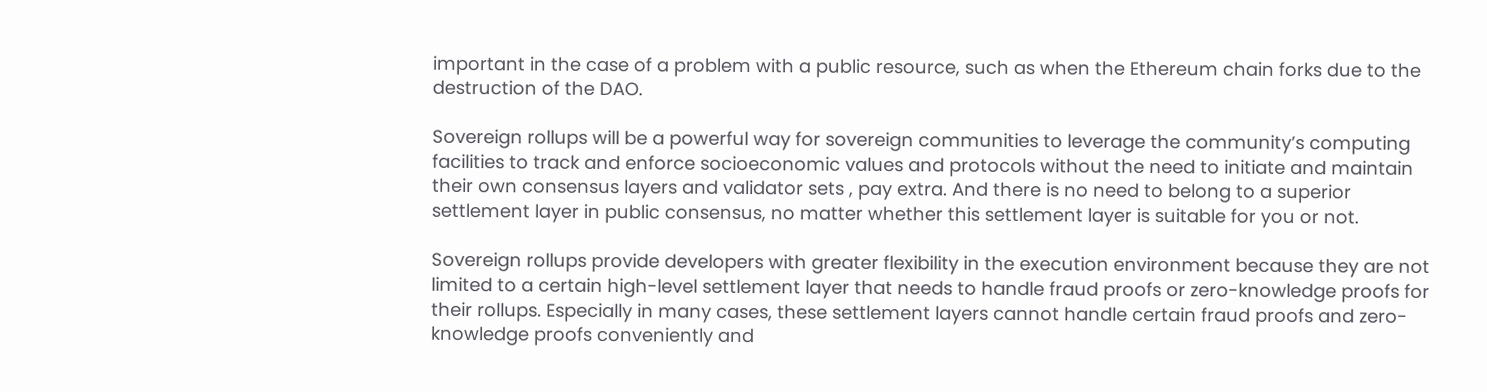important in the case of a problem with a public resource, such as when the Ethereum chain forks due to the destruction of the DAO.

Sovereign rollups will be a powerful way for sovereign communities to leverage the community’s computing facilities to track and enforce socioeconomic values and protocols without the need to initiate and maintain their own consensus layers and validator sets , pay extra. And there is no need to belong to a superior settlement layer in public consensus, no matter whether this settlement layer is suitable for you or not.

Sovereign rollups provide developers with greater flexibility in the execution environment because they are not limited to a certain high-level settlement layer that needs to handle fraud proofs or zero-knowledge proofs for their rollups. Especially in many cases, these settlement layers cannot handle certain fraud proofs and zero-knowledge proofs conveniently and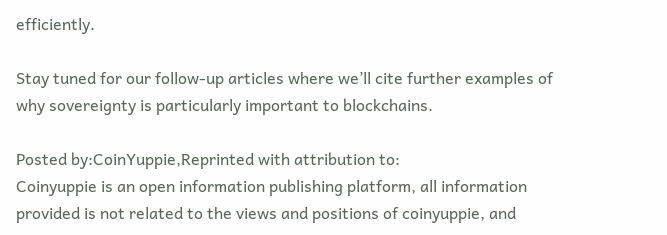efficiently.

Stay tuned for our follow-up articles where we’ll cite further examples of why sovereignty is particularly important to blockchains.

Posted by:CoinYuppie,Reprinted with attribution to:
Coinyuppie is an open information publishing platform, all information provided is not related to the views and positions of coinyuppie, and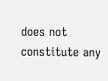does not constitute any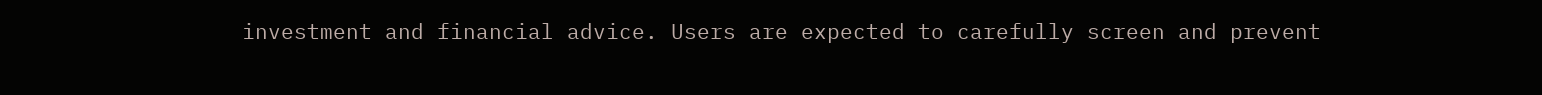investment and financial advice. Users are expected to carefully screen and prevent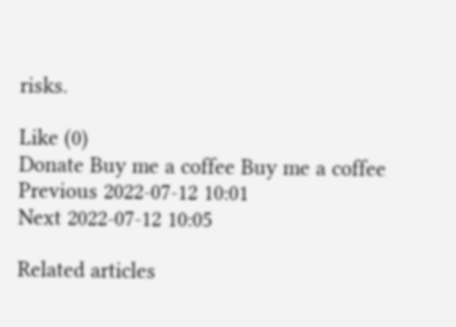risks.

Like (0)
Donate Buy me a coffee Buy me a coffee
Previous 2022-07-12 10:01
Next 2022-07-12 10:05

Related articles